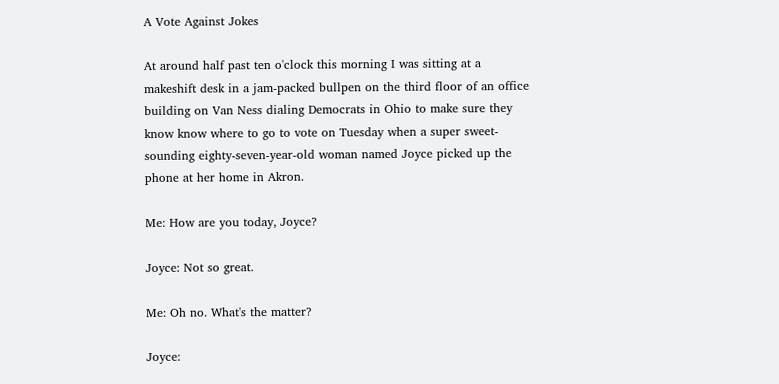A Vote Against Jokes

At around half past ten o'clock this morning I was sitting at a makeshift desk in a jam-packed bullpen on the third floor of an office building on Van Ness dialing Democrats in Ohio to make sure they know know where to go to vote on Tuesday when a super sweet-sounding eighty-seven-year-old woman named Joyce picked up the phone at her home in Akron.

Me: How are you today, Joyce?

Joyce: Not so great.

Me: Oh no. What's the matter?

Joyce: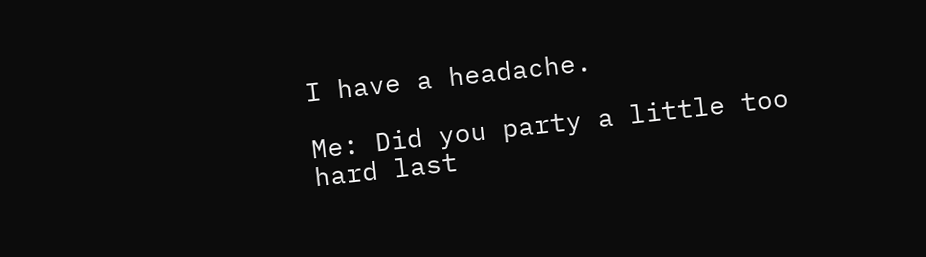I have a headache.

Me: Did you party a little too hard last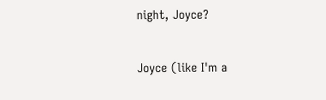night, Joyce?

Joyce (like I'm a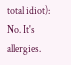total idiot): No. It's allergies.